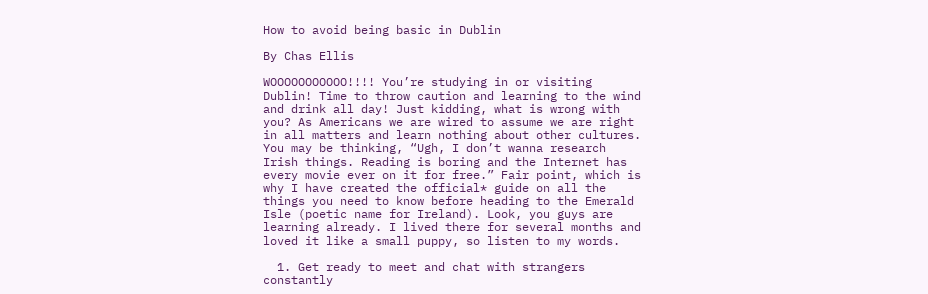How to avoid being basic in Dublin

By Chas Ellis

WOOOOOOOOOOO!!!! You’re studying in or visiting Dublin! Time to throw caution and learning to the wind and drink all day! Just kidding, what is wrong with you? As Americans we are wired to assume we are right in all matters and learn nothing about other cultures. You may be thinking, “Ugh, I don’t wanna research Irish things. Reading is boring and the Internet has every movie ever on it for free.” Fair point, which is why I have created the official* guide on all the things you need to know before heading to the Emerald Isle (poetic name for Ireland). Look, you guys are learning already. I lived there for several months and loved it like a small puppy, so listen to my words.

  1. Get ready to meet and chat with strangers constantly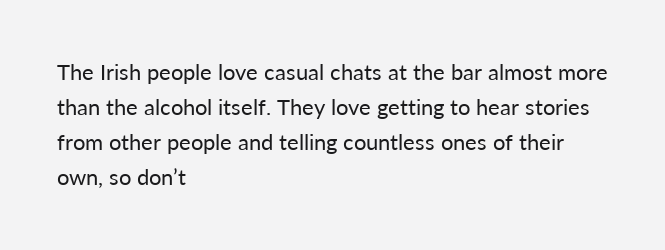The Irish people love casual chats at the bar almost more than the alcohol itself. They love getting to hear stories from other people and telling countless ones of their own, so don’t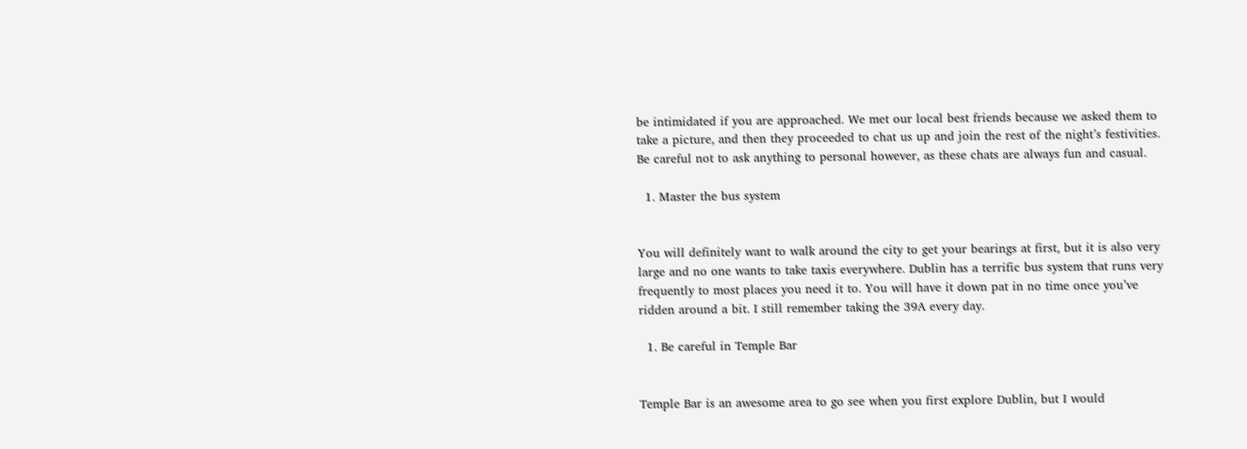be intimidated if you are approached. We met our local best friends because we asked them to take a picture, and then they proceeded to chat us up and join the rest of the night’s festivities. Be careful not to ask anything to personal however, as these chats are always fun and casual.

  1. Master the bus system


You will definitely want to walk around the city to get your bearings at first, but it is also very large and no one wants to take taxis everywhere. Dublin has a terrific bus system that runs very frequently to most places you need it to. You will have it down pat in no time once you’ve ridden around a bit. I still remember taking the 39A every day.

  1. Be careful in Temple Bar


Temple Bar is an awesome area to go see when you first explore Dublin, but I would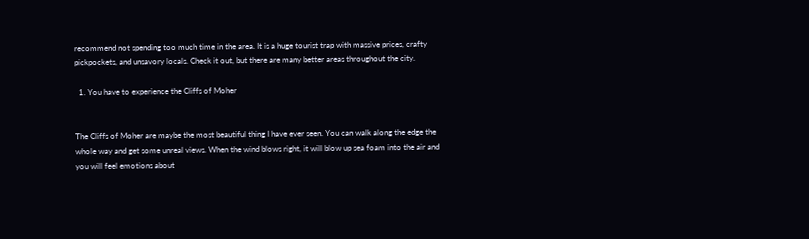recommend not spending too much time in the area. It is a huge tourist trap with massive prices, crafty pickpockets, and unsavory locals. Check it out, but there are many better areas throughout the city.

  1. You have to experience the Cliffs of Moher


The Cliffs of Moher are maybe the most beautiful thing I have ever seen. You can walk along the edge the whole way and get some unreal views. When the wind blows right, it will blow up sea foam into the air and you will feel emotions about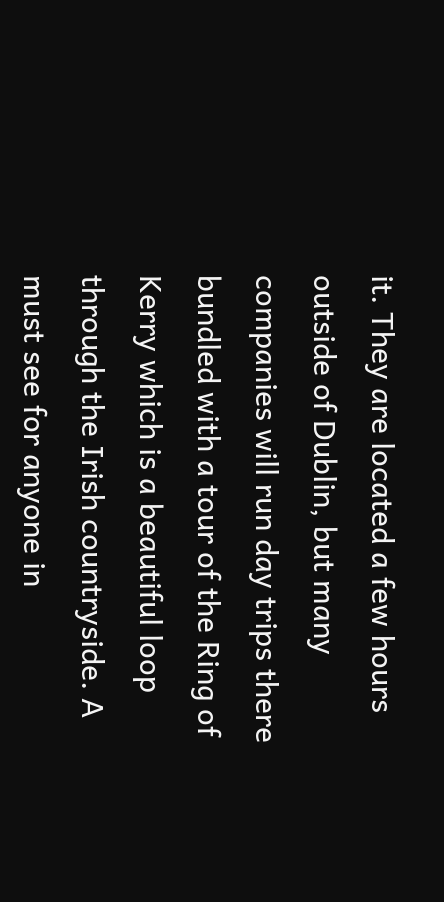it. They are located a few hours outside of Dublin, but many companies will run day trips there bundled with a tour of the Ring of Kerry which is a beautiful loop through the Irish countryside. A must see for anyone in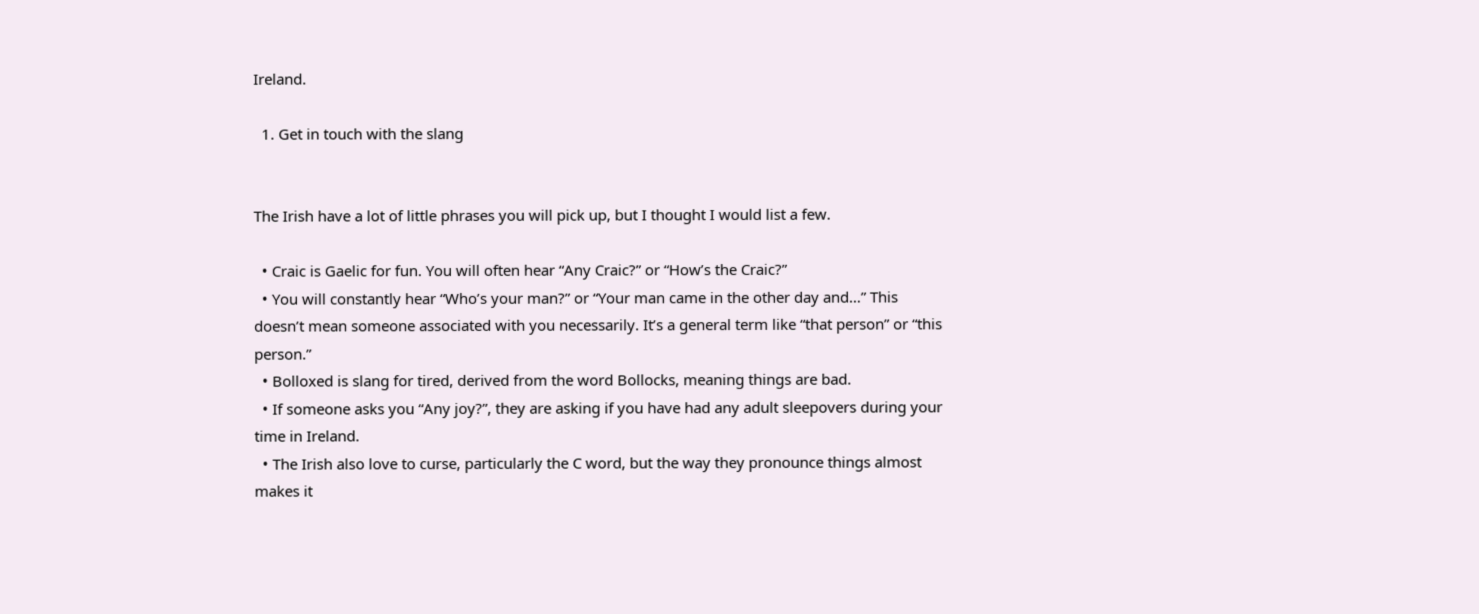Ireland.

  1. Get in touch with the slang


The Irish have a lot of little phrases you will pick up, but I thought I would list a few.

  • Craic is Gaelic for fun. You will often hear “Any Craic?” or “How’s the Craic?”
  • You will constantly hear “Who’s your man?” or “Your man came in the other day and…” This doesn’t mean someone associated with you necessarily. It’s a general term like “that person” or “this person.”
  • Bolloxed is slang for tired, derived from the word Bollocks, meaning things are bad.
  • If someone asks you “Any joy?”, they are asking if you have had any adult sleepovers during your time in Ireland.
  • The Irish also love to curse, particularly the C word, but the way they pronounce things almost makes it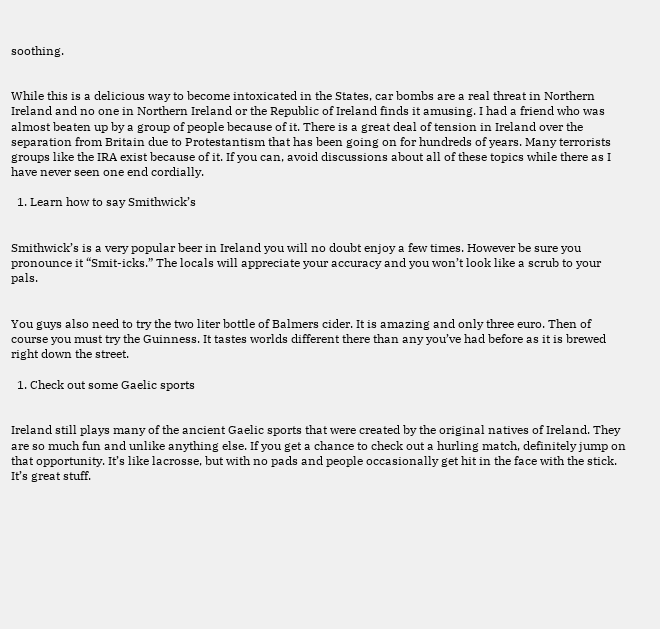soothing.


While this is a delicious way to become intoxicated in the States, car bombs are a real threat in Northern Ireland and no one in Northern Ireland or the Republic of Ireland finds it amusing. I had a friend who was almost beaten up by a group of people because of it. There is a great deal of tension in Ireland over the separation from Britain due to Protestantism that has been going on for hundreds of years. Many terrorists groups like the IRA exist because of it. If you can, avoid discussions about all of these topics while there as I have never seen one end cordially.

  1. Learn how to say Smithwick’s


Smithwick’s is a very popular beer in Ireland you will no doubt enjoy a few times. However be sure you pronounce it “Smit-icks.” The locals will appreciate your accuracy and you won’t look like a scrub to your pals.


You guys also need to try the two liter bottle of Balmers cider. It is amazing and only three euro. Then of course you must try the Guinness. It tastes worlds different there than any you’ve had before as it is brewed right down the street.

  1. Check out some Gaelic sports


Ireland still plays many of the ancient Gaelic sports that were created by the original natives of Ireland. They are so much fun and unlike anything else. If you get a chance to check out a hurling match, definitely jump on that opportunity. It’s like lacrosse, but with no pads and people occasionally get hit in the face with the stick. It’s great stuff.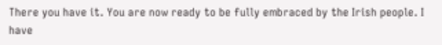There you have it. You are now ready to be fully embraced by the Irish people. I have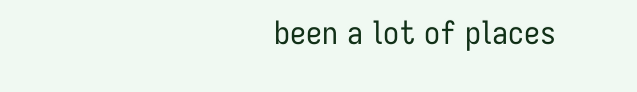been a lot of places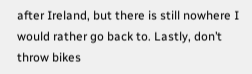after Ireland, but there is still nowhere I would rather go back to. Lastly, don’t throw bikes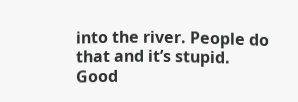into the river. People do that and it’s stupid. Good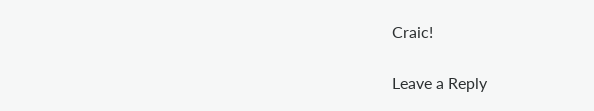Craic!

Leave a Reply